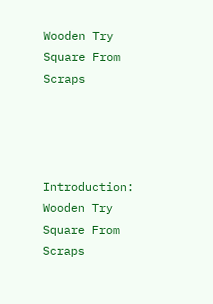Wooden Try Square From Scraps




Introduction: Wooden Try Square From Scraps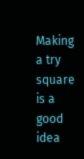Making a try square is a good idea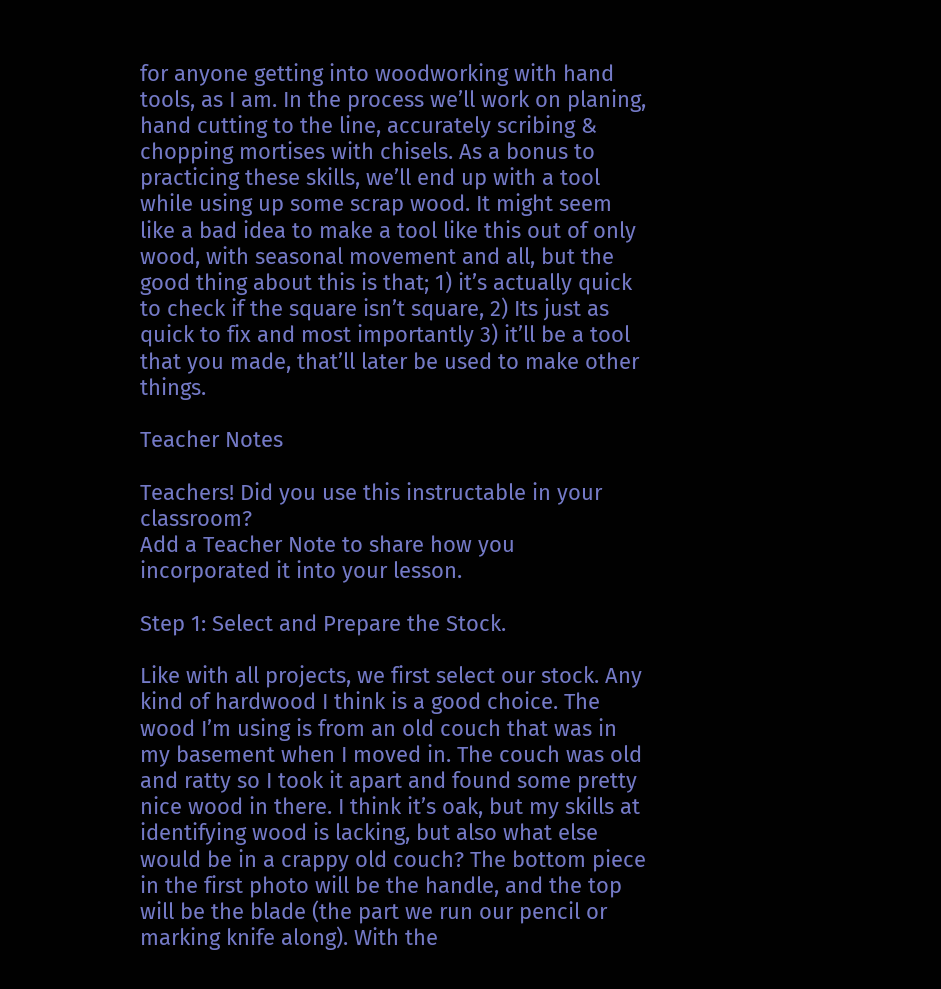for anyone getting into woodworking with hand tools, as I am. In the process we’ll work on planing, hand cutting to the line, accurately scribing & chopping mortises with chisels. As a bonus to practicing these skills, we’ll end up with a tool while using up some scrap wood. It might seem like a bad idea to make a tool like this out of only wood, with seasonal movement and all, but the good thing about this is that; 1) it’s actually quick to check if the square isn’t square, 2) Its just as quick to fix and most importantly 3) it’ll be a tool that you made, that’ll later be used to make other things.

Teacher Notes

Teachers! Did you use this instructable in your classroom?
Add a Teacher Note to share how you incorporated it into your lesson.

Step 1: Select and Prepare the Stock.

Like with all projects, we first select our stock. Any kind of hardwood I think is a good choice. The wood I’m using is from an old couch that was in my basement when I moved in. The couch was old and ratty so I took it apart and found some pretty nice wood in there. I think it’s oak, but my skills at identifying wood is lacking, but also what else would be in a crappy old couch? The bottom piece in the first photo will be the handle, and the top will be the blade (the part we run our pencil or marking knife along). With the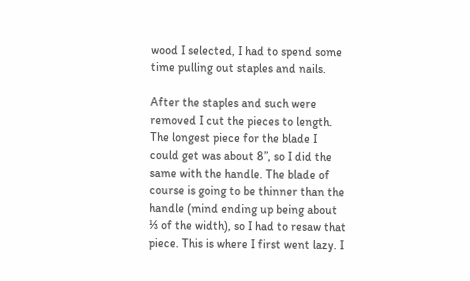wood I selected, I had to spend some time pulling out staples and nails.

After the staples and such were removed I cut the pieces to length. The longest piece for the blade I could get was about 8”, so I did the same with the handle. The blade of course is going to be thinner than the handle (mind ending up being about ⅓ of the width), so I had to resaw that piece. This is where I first went lazy. I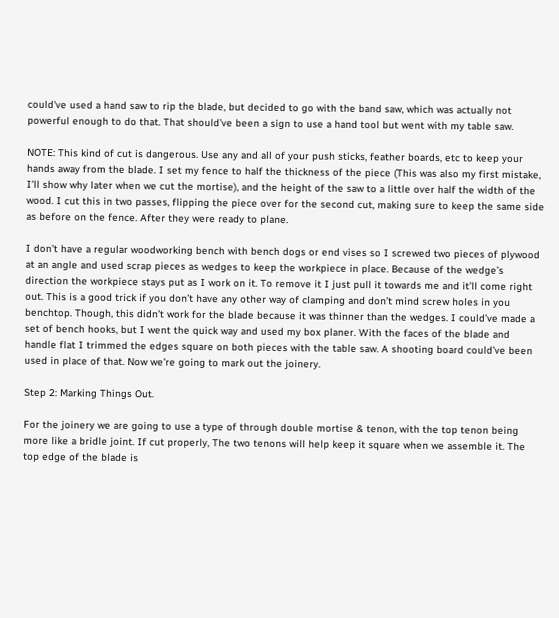could've used a hand saw to rip the blade, but decided to go with the band saw, which was actually not powerful enough to do that. That should’ve been a sign to use a hand tool but went with my table saw.

NOTE: This kind of cut is dangerous. Use any and all of your push sticks, feather boards, etc to keep your hands away from the blade. I set my fence to half the thickness of the piece (This was also my first mistake, I’ll show why later when we cut the mortise), and the height of the saw to a little over half the width of the wood. I cut this in two passes, flipping the piece over for the second cut, making sure to keep the same side as before on the fence. After they were ready to plane.

I don’t have a regular woodworking bench with bench dogs or end vises so I screwed two pieces of plywood at an angle and used scrap pieces as wedges to keep the workpiece in place. Because of the wedge’s direction the workpiece stays put as I work on it. To remove it I just pull it towards me and it’ll come right out. This is a good trick if you don’t have any other way of clamping and don’t mind screw holes in you benchtop. Though, this didn’t work for the blade because it was thinner than the wedges. I could’ve made a set of bench hooks, but I went the quick way and used my box planer. With the faces of the blade and handle flat I trimmed the edges square on both pieces with the table saw. A shooting board could’ve been used in place of that. Now we’re going to mark out the joinery.

Step 2: Marking Things Out.

For the joinery we are going to use a type of through double mortise & tenon, with the top tenon being more like a bridle joint. If cut properly, The two tenons will help keep it square when we assemble it. The top edge of the blade is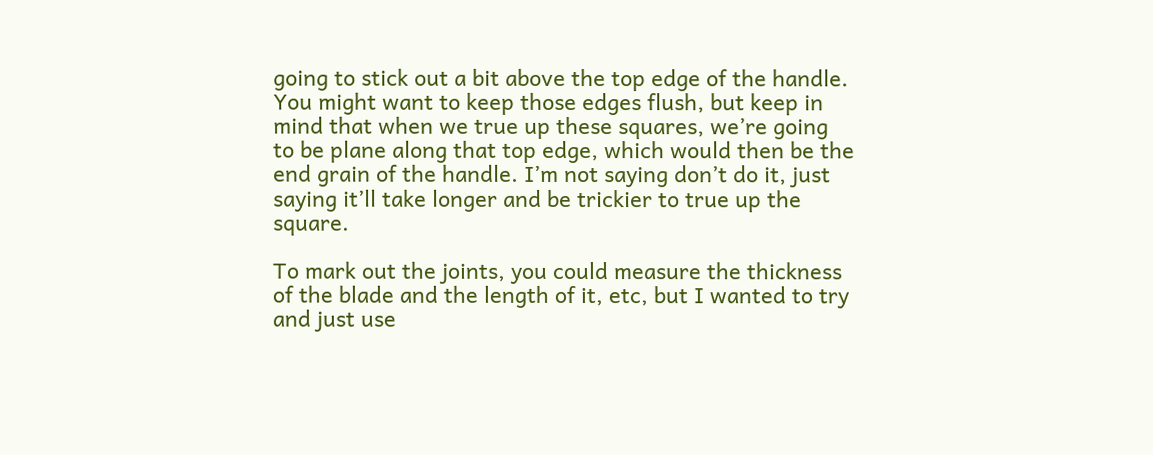going to stick out a bit above the top edge of the handle. You might want to keep those edges flush, but keep in mind that when we true up these squares, we’re going to be plane along that top edge, which would then be the end grain of the handle. I’m not saying don’t do it, just saying it’ll take longer and be trickier to true up the square.

To mark out the joints, you could measure the thickness of the blade and the length of it, etc, but I wanted to try and just use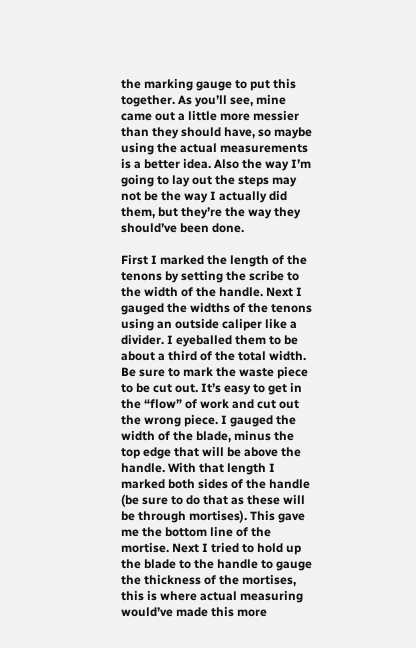the marking gauge to put this together. As you’ll see, mine came out a little more messier than they should have, so maybe using the actual measurements is a better idea. Also the way I’m going to lay out the steps may not be the way I actually did them, but they’re the way they should’ve been done.

First I marked the length of the tenons by setting the scribe to the width of the handle. Next I gauged the widths of the tenons using an outside caliper like a divider. I eyeballed them to be about a third of the total width. Be sure to mark the waste piece to be cut out. It’s easy to get in the “flow” of work and cut out the wrong piece. I gauged the width of the blade, minus the top edge that will be above the handle. With that length I marked both sides of the handle (be sure to do that as these will be through mortises). This gave me the bottom line of the mortise. Next I tried to hold up the blade to the handle to gauge the thickness of the mortises, this is where actual measuring would’ve made this more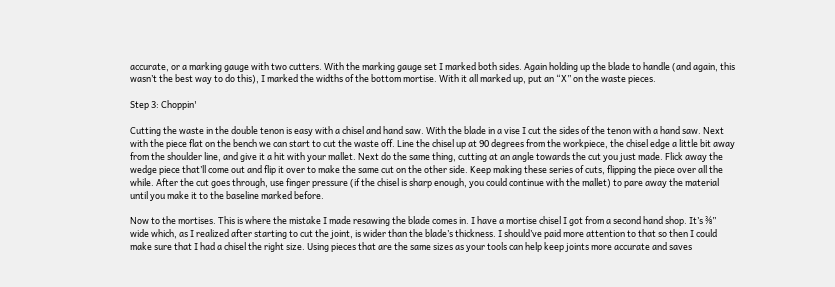accurate, or a marking gauge with two cutters. With the marking gauge set I marked both sides. Again holding up the blade to handle (and again, this wasn’t the best way to do this), I marked the widths of the bottom mortise. With it all marked up, put an “X” on the waste pieces.

Step 3: Choppin'

Cutting the waste in the double tenon is easy with a chisel and hand saw. With the blade in a vise I cut the sides of the tenon with a hand saw. Next with the piece flat on the bench we can start to cut the waste off. Line the chisel up at 90 degrees from the workpiece, the chisel edge a little bit away from the shoulder line, and give it a hit with your mallet. Next do the same thing, cutting at an angle towards the cut you just made. Flick away the wedge piece that’ll come out and flip it over to make the same cut on the other side. Keep making these series of cuts, flipping the piece over all the while. After the cut goes through, use finger pressure (if the chisel is sharp enough, you could continue with the mallet) to pare away the material until you make it to the baseline marked before.

Now to the mortises. This is where the mistake I made resawing the blade comes in. I have a mortise chisel I got from a second hand shop. It’s ⅜” wide which, as I realized after starting to cut the joint, is wider than the blade’s thickness. I should’ve paid more attention to that so then I could make sure that I had a chisel the right size. Using pieces that are the same sizes as your tools can help keep joints more accurate and saves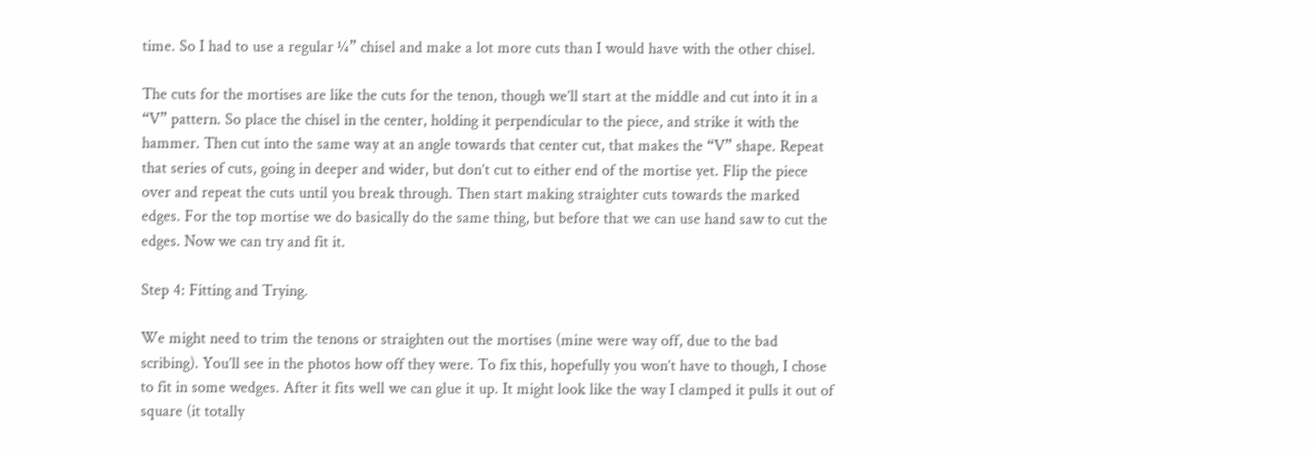time. So I had to use a regular ¼” chisel and make a lot more cuts than I would have with the other chisel.

The cuts for the mortises are like the cuts for the tenon, though we’ll start at the middle and cut into it in a “V” pattern. So place the chisel in the center, holding it perpendicular to the piece, and strike it with the hammer. Then cut into the same way at an angle towards that center cut, that makes the “V” shape. Repeat that series of cuts, going in deeper and wider, but don’t cut to either end of the mortise yet. Flip the piece over and repeat the cuts until you break through. Then start making straighter cuts towards the marked edges. For the top mortise we do basically do the same thing, but before that we can use hand saw to cut the edges. Now we can try and fit it.

Step 4: Fitting and Trying.

We might need to trim the tenons or straighten out the mortises (mine were way off, due to the bad scribing). You’ll see in the photos how off they were. To fix this, hopefully you won’t have to though, I chose to fit in some wedges. After it fits well we can glue it up. It might look like the way I clamped it pulls it out of square (it totally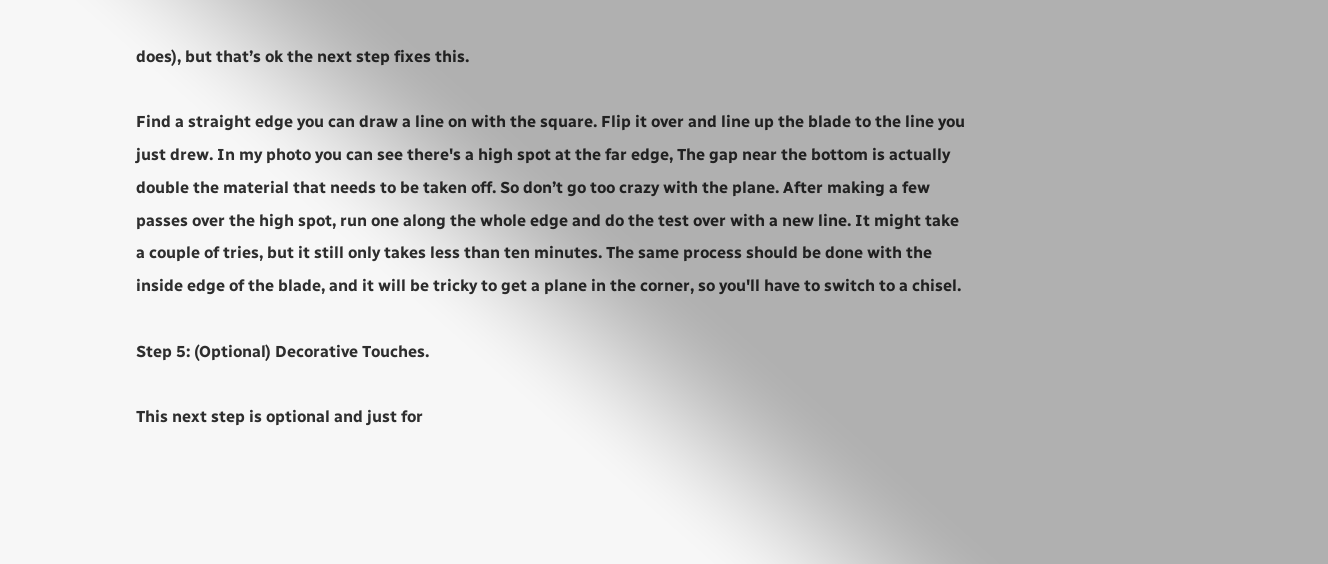does), but that’s ok the next step fixes this.

Find a straight edge you can draw a line on with the square. Flip it over and line up the blade to the line you just drew. In my photo you can see there's a high spot at the far edge, The gap near the bottom is actually double the material that needs to be taken off. So don’t go too crazy with the plane. After making a few passes over the high spot, run one along the whole edge and do the test over with a new line. It might take a couple of tries, but it still only takes less than ten minutes. The same process should be done with the inside edge of the blade, and it will be tricky to get a plane in the corner, so you'll have to switch to a chisel.

Step 5: (Optional) Decorative Touches.

This next step is optional and just for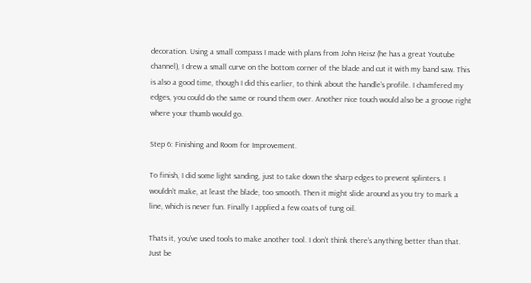decoration. Using a small compass I made with plans from John Heisz (he has a great Youtube channel), I drew a small curve on the bottom corner of the blade and cut it with my band saw. This is also a good time, though I did this earlier, to think about the handle’s profile. I chamfered my edges, you could do the same or round them over. Another nice touch would also be a groove right where your thumb would go.

Step 6: Finishing and Room for Improvement.

To finish, I did some light sanding, just to take down the sharp edges to prevent splinters. I wouldn’t make, at least the blade, too smooth. Then it might slide around as you try to mark a line, which is never fun. Finally I applied a few coats of tung oil.

Thats it, you’ve used tools to make another tool. I don’t think there’s anything better than that. Just be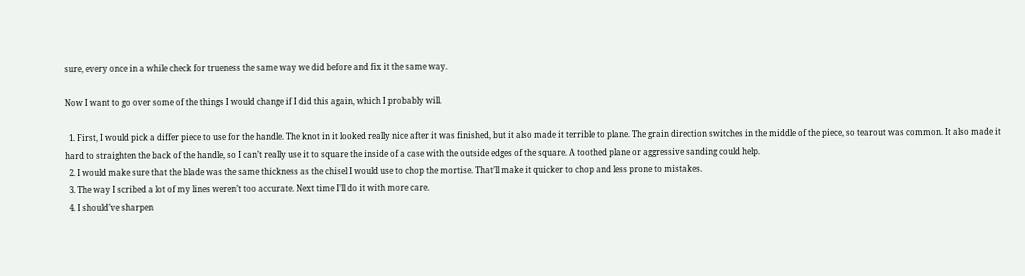sure, every once in a while check for trueness the same way we did before and fix it the same way.

Now I want to go over some of the things I would change if I did this again, which I probably will.

  1. First, I would pick a differ piece to use for the handle. The knot in it looked really nice after it was finished, but it also made it terrible to plane. The grain direction switches in the middle of the piece, so tearout was common. It also made it hard to straighten the back of the handle, so I can’t really use it to square the inside of a case with the outside edges of the square. A toothed plane or aggressive sanding could help.
  2. I would make sure that the blade was the same thickness as the chisel I would use to chop the mortise. That’ll make it quicker to chop and less prone to mistakes.
  3. The way I scribed a lot of my lines weren’t too accurate. Next time I’ll do it with more care.
  4. I should’ve sharpen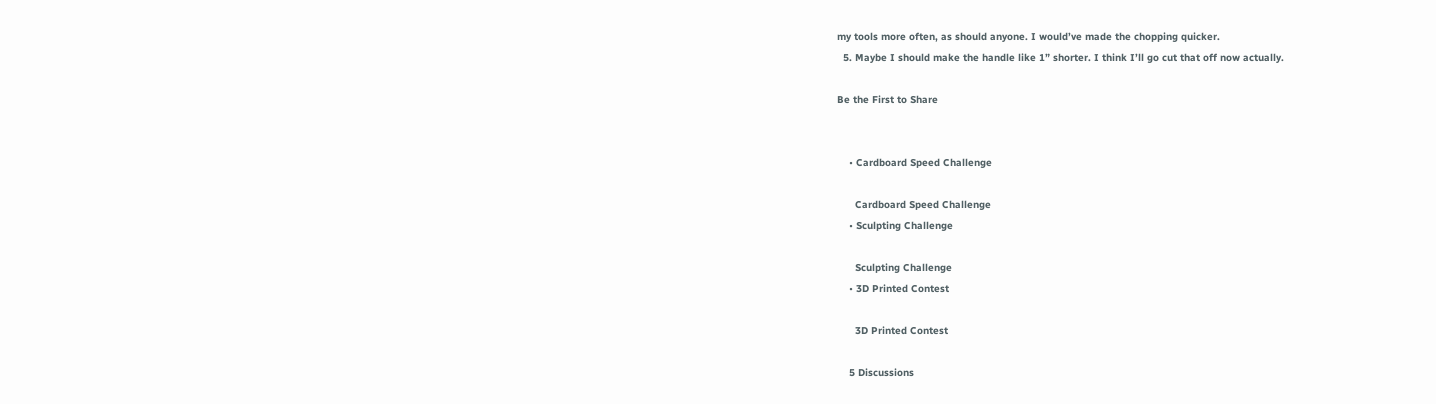my tools more often, as should anyone. I would’ve made the chopping quicker.
  5. Maybe I should make the handle like 1” shorter. I think I’ll go cut that off now actually.

Be the First to Share


    • Cardboard Speed Challenge

      Cardboard Speed Challenge
    • Sculpting Challenge

      Sculpting Challenge
    • 3D Printed Contest

      3D Printed Contest

    5 Discussions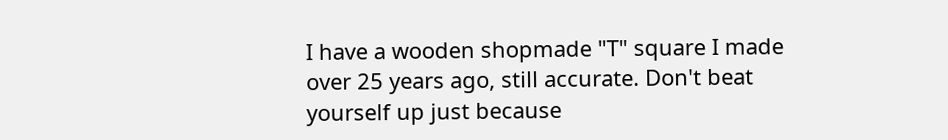I have a wooden shopmade "T" square I made over 25 years ago, still accurate. Don't beat yourself up just because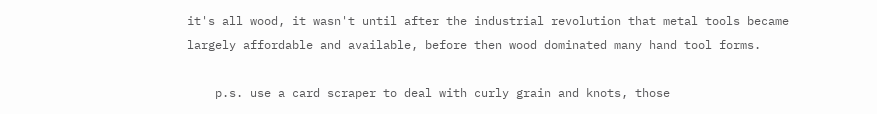it's all wood, it wasn't until after the industrial revolution that metal tools became largely affordable and available, before then wood dominated many hand tool forms.

    p.s. use a card scraper to deal with curly grain and knots, those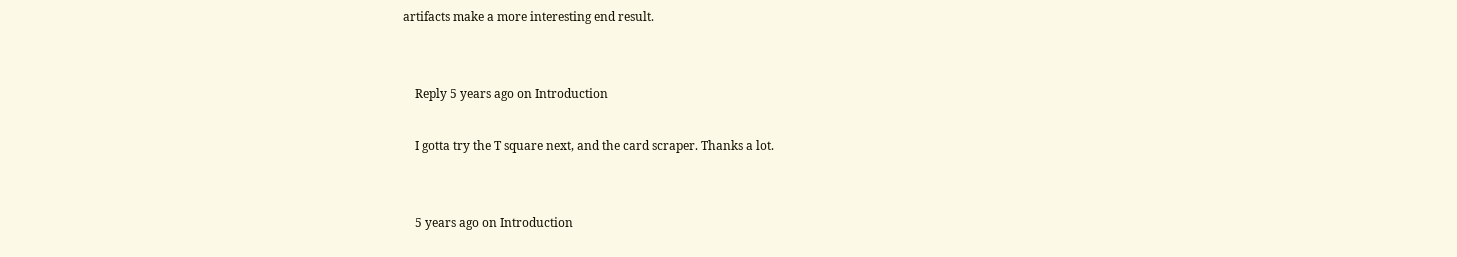artifacts make a more interesting end result.


    Reply 5 years ago on Introduction

    I gotta try the T square next, and the card scraper. Thanks a lot.


    5 years ago on Introduction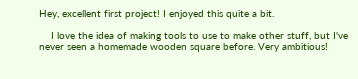Hey, excellent first project! I enjoyed this quite a bit.

    I love the idea of making tools to use to make other stuff, but I've never seen a homemade wooden square before. Very ambitious!